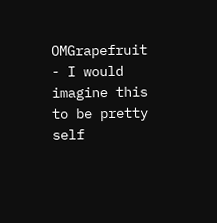OMGrapefruit - I would imagine this to be pretty self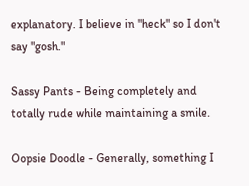explanatory. I believe in "heck" so I don't say "gosh."

Sassy Pants - Being completely and totally rude while maintaining a smile.

Oopsie Doodle - Generally, something I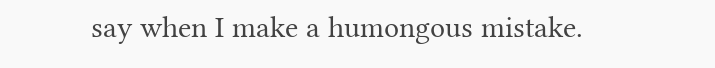say when I make a humongous mistake.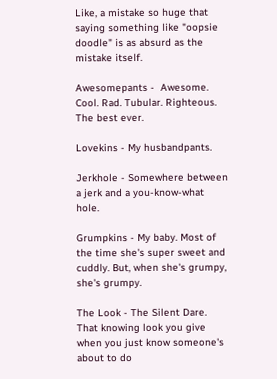Like, a mistake so huge that saying something like "oopsie doodle" is as absurd as the mistake itself.

Awesomepants -  Awesome. Cool. Rad. Tubular. Righteous. The best ever.

Lovekins - My husbandpants.

Jerkhole - Somewhere between a jerk and a you-know-what hole.

Grumpkins - My baby. Most of the time she's super sweet and cuddly. But, when she's grumpy, she's grumpy.

The Look - The Silent Dare. That knowing look you give when you just know someone's about to do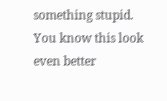something stupid. You know this look even better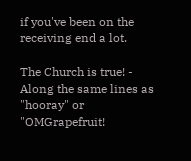if you've been on the receiving end a lot.

The Church is true! - Along the same lines as "hooray" or "OMGrapefruit!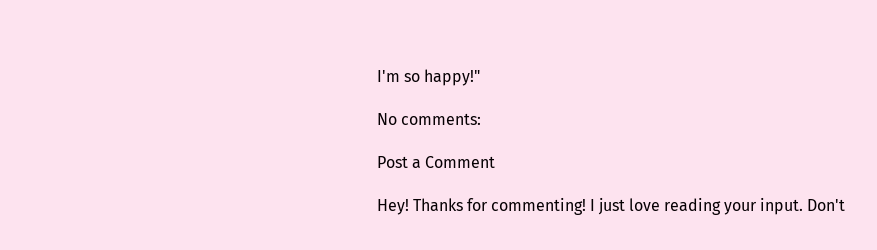I'm so happy!"

No comments:

Post a Comment

Hey! Thanks for commenting! I just love reading your input. Don't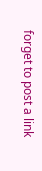forget to post a link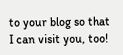to your blog so that I can visit you, too!